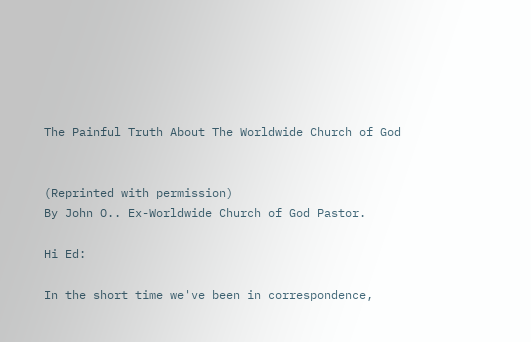The Painful Truth About The Worldwide Church of God


(Reprinted with permission)
By John O.. Ex-Worldwide Church of God Pastor.

Hi Ed:

In the short time we've been in correspondence,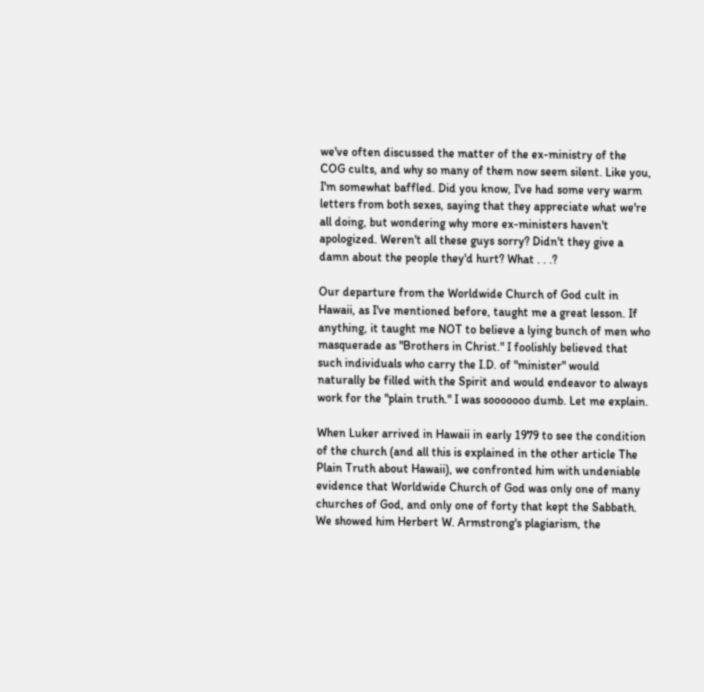we've often discussed the matter of the ex-ministry of the COG cults, and why so many of them now seem silent. Like you, I'm somewhat baffled. Did you know, I've had some very warm letters from both sexes, saying that they appreciate what we're all doing, but wondering why more ex-ministers haven't apologized. Weren't all these guys sorry? Didn't they give a damn about the people they'd hurt? What . . .?

Our departure from the Worldwide Church of God cult in Hawaii, as I've mentioned before, taught me a great lesson. If anything, it taught me NOT to believe a lying bunch of men who masquerade as "Brothers in Christ." I foolishly believed that such individuals who carry the I.D. of "minister" would naturally be filled with the Spirit and would endeavor to always work for the "plain truth." I was sooooooo dumb. Let me explain.

When Luker arrived in Hawaii in early 1979 to see the condition of the church (and all this is explained in the other article The Plain Truth about Hawaii), we confronted him with undeniable evidence that Worldwide Church of God was only one of many churches of God, and only one of forty that kept the Sabbath. We showed him Herbert W. Armstrong's plagiarism, the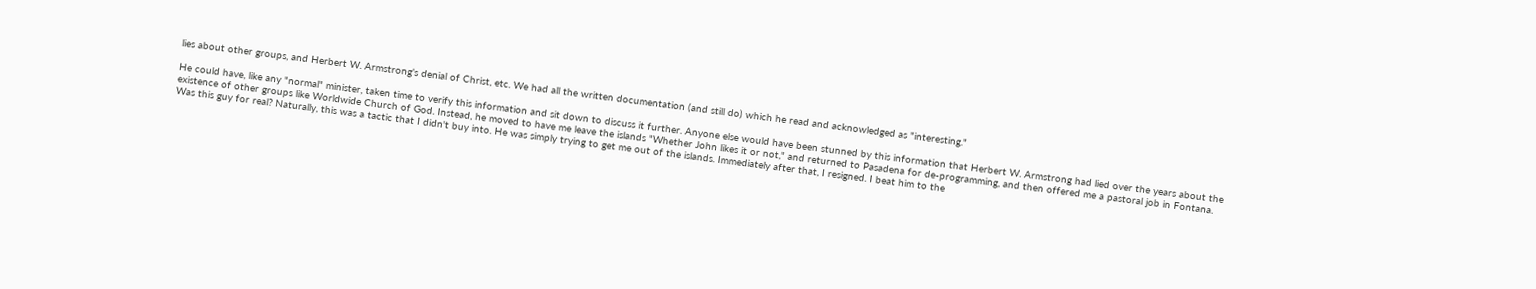lies about other groups, and Herbert W. Armstrong's denial of Christ, etc. We had all the written documentation (and still do) which he read and acknowledged as "interesting."

He could have, like any "normal" minister, taken time to verify this information and sit down to discuss it further. Anyone else would have been stunned by this information that Herbert W. Armstrong had lied over the years about the existence of other groups like Worldwide Church of God. Instead, he moved to have me leave the islands "Whether John likes it or not," and returned to Pasadena for de-programming, and then offered me a pastoral job in Fontana. Was this guy for real? Naturally, this was a tactic that I didn't buy into. He was simply trying to get me out of the islands. Immediately after that, I resigned. I beat him to the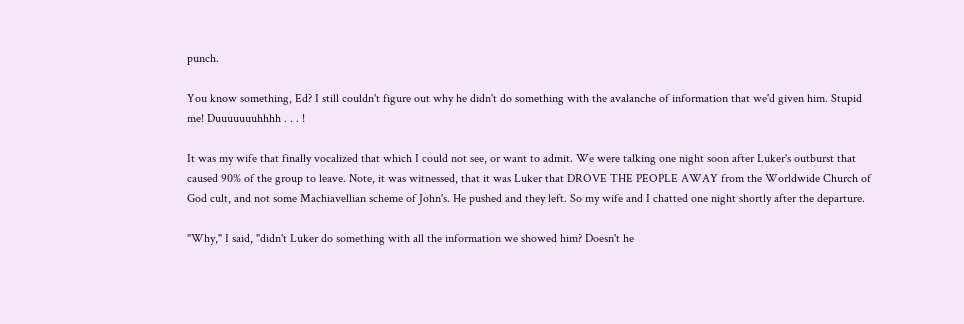punch.

You know something, Ed? I still couldn't figure out why he didn't do something with the avalanche of information that we'd given him. Stupid me! Duuuuuuuhhhh . . . !

It was my wife that finally vocalized that which I could not see, or want to admit. We were talking one night soon after Luker's outburst that caused 90% of the group to leave. Note, it was witnessed, that it was Luker that DROVE THE PEOPLE AWAY from the Worldwide Church of God cult, and not some Machiavellian scheme of John's. He pushed and they left. So my wife and I chatted one night shortly after the departure.

"Why," I said, "didn't Luker do something with all the information we showed him? Doesn't he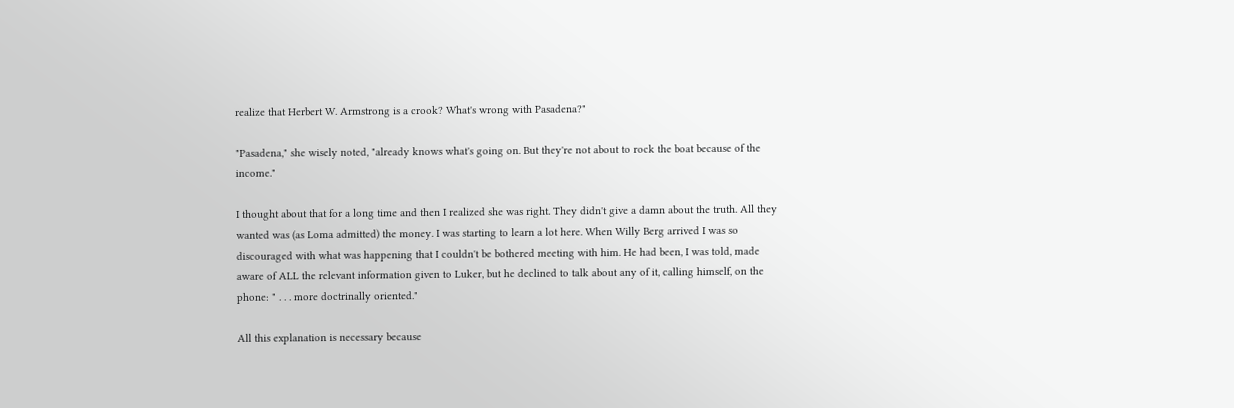realize that Herbert W. Armstrong is a crook? What's wrong with Pasadena?"

"Pasadena," she wisely noted, "already knows what's going on. But they're not about to rock the boat because of the income."

I thought about that for a long time and then I realized she was right. They didn't give a damn about the truth. All they wanted was (as Loma admitted) the money. I was starting to learn a lot here. When Willy Berg arrived I was so discouraged with what was happening that I couldn't be bothered meeting with him. He had been, I was told, made aware of ALL the relevant information given to Luker, but he declined to talk about any of it, calling himself, on the phone: " . . . more doctrinally oriented."

All this explanation is necessary because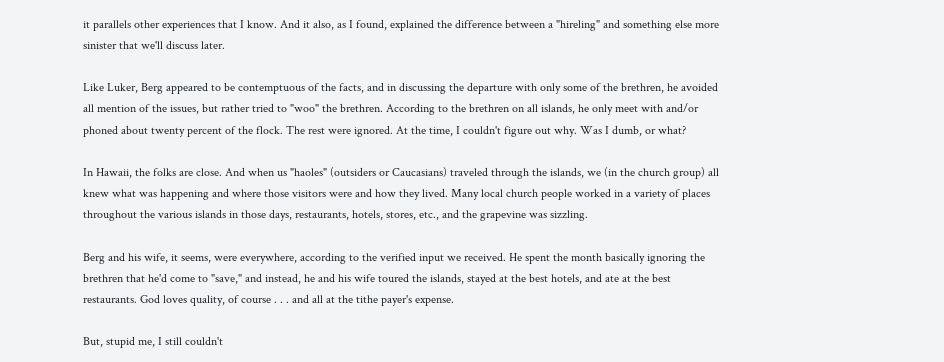it parallels other experiences that I know. And it also, as I found, explained the difference between a "hireling" and something else more sinister that we'll discuss later.

Like Luker, Berg appeared to be contemptuous of the facts, and in discussing the departure with only some of the brethren, he avoided all mention of the issues, but rather tried to "woo" the brethren. According to the brethren on all islands, he only meet with and/or phoned about twenty percent of the flock. The rest were ignored. At the time, I couldn't figure out why. Was I dumb, or what?

In Hawaii, the folks are close. And when us "haoles" (outsiders or Caucasians) traveled through the islands, we (in the church group) all knew what was happening and where those visitors were and how they lived. Many local church people worked in a variety of places throughout the various islands in those days, restaurants, hotels, stores, etc., and the grapevine was sizzling.

Berg and his wife, it seems, were everywhere, according to the verified input we received. He spent the month basically ignoring the brethren that he'd come to "save," and instead, he and his wife toured the islands, stayed at the best hotels, and ate at the best restaurants. God loves quality, of course . . . and all at the tithe payer's expense.

But, stupid me, I still couldn't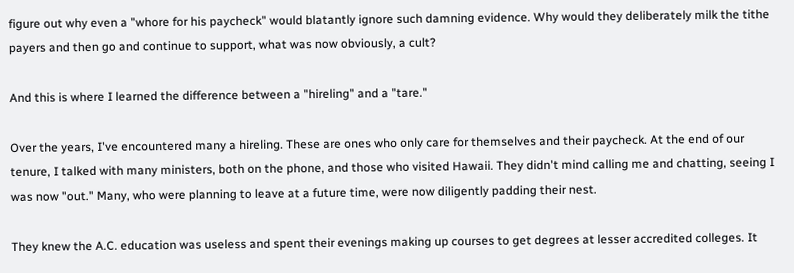figure out why even a "whore for his paycheck" would blatantly ignore such damning evidence. Why would they deliberately milk the tithe payers and then go and continue to support, what was now obviously, a cult?

And this is where I learned the difference between a "hireling" and a "tare."

Over the years, I've encountered many a hireling. These are ones who only care for themselves and their paycheck. At the end of our tenure, I talked with many ministers, both on the phone, and those who visited Hawaii. They didn't mind calling me and chatting, seeing I was now "out." Many, who were planning to leave at a future time, were now diligently padding their nest.

They knew the A.C. education was useless and spent their evenings making up courses to get degrees at lesser accredited colleges. It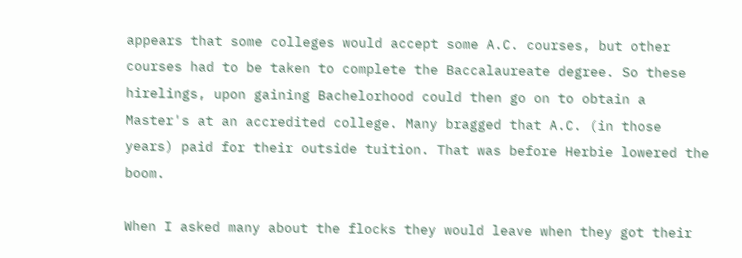appears that some colleges would accept some A.C. courses, but other courses had to be taken to complete the Baccalaureate degree. So these hirelings, upon gaining Bachelorhood could then go on to obtain a Master's at an accredited college. Many bragged that A.C. (in those years) paid for their outside tuition. That was before Herbie lowered the boom.

When I asked many about the flocks they would leave when they got their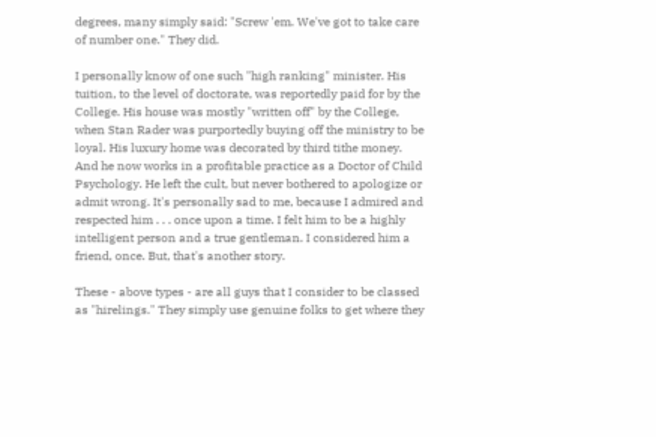degrees, many simply said: "Screw 'em. We've got to take care of number one." They did.

I personally know of one such "high ranking" minister. His tuition, to the level of doctorate, was reportedly paid for by the College. His house was mostly "written off" by the College, when Stan Rader was purportedly buying off the ministry to be loyal. His luxury home was decorated by third tithe money. And he now works in a profitable practice as a Doctor of Child Psychology. He left the cult, but never bothered to apologize or admit wrong. It's personally sad to me, because I admired and respected him . . . once upon a time. I felt him to be a highly intelligent person and a true gentleman. I considered him a friend, once. But, that's another story.

These - above types - are all guys that I consider to be classed as "hirelings." They simply use genuine folks to get where they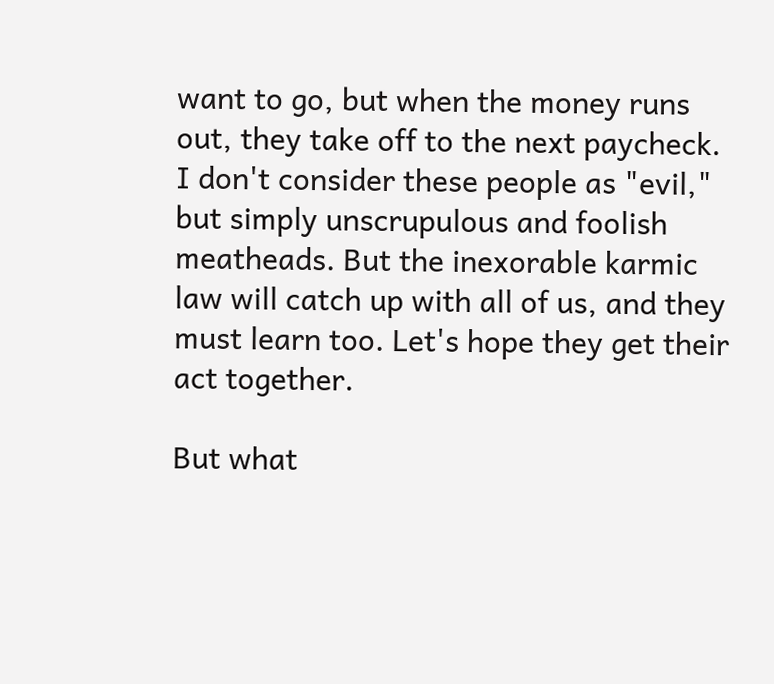want to go, but when the money runs out, they take off to the next paycheck. I don't consider these people as "evil," but simply unscrupulous and foolish meatheads. But the inexorable karmic law will catch up with all of us, and they must learn too. Let's hope they get their act together.

But what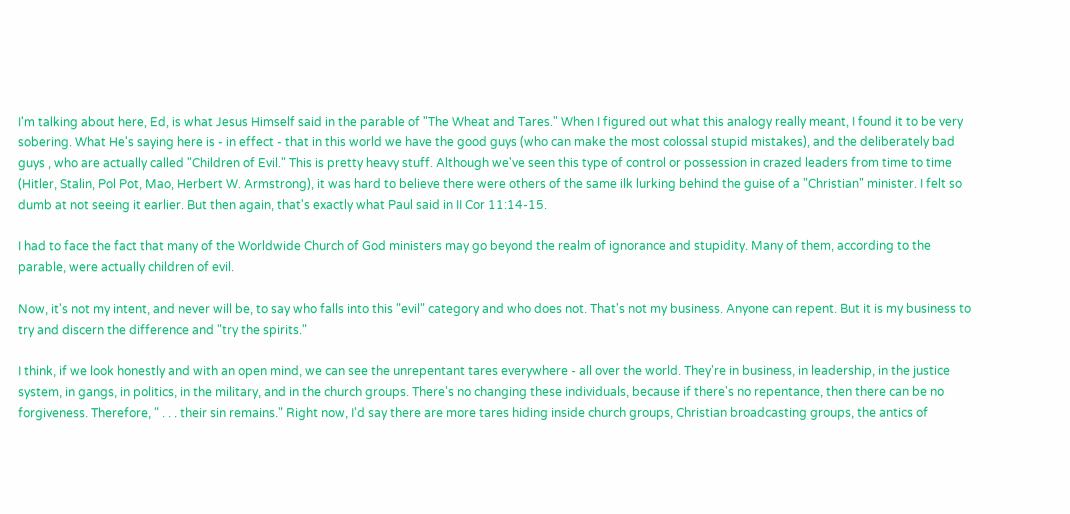I'm talking about here, Ed, is what Jesus Himself said in the parable of "The Wheat and Tares." When I figured out what this analogy really meant, I found it to be very sobering. What He's saying here is - in effect - that in this world we have the good guys (who can make the most colossal stupid mistakes), and the deliberately bad guys , who are actually called "Children of Evil." This is pretty heavy stuff. Although we've seen this type of control or possession in crazed leaders from time to time (Hitler, Stalin, Pol Pot, Mao, Herbert W. Armstrong), it was hard to believe there were others of the same ilk lurking behind the guise of a "Christian" minister. I felt so dumb at not seeing it earlier. But then again, that's exactly what Paul said in II Cor 11:14-15.

I had to face the fact that many of the Worldwide Church of God ministers may go beyond the realm of ignorance and stupidity. Many of them, according to the parable, were actually children of evil.

Now, it's not my intent, and never will be, to say who falls into this "evil" category and who does not. That's not my business. Anyone can repent. But it is my business to try and discern the difference and "try the spirits."

I think, if we look honestly and with an open mind, we can see the unrepentant tares everywhere - all over the world. They're in business, in leadership, in the justice system, in gangs, in politics, in the military, and in the church groups. There's no changing these individuals, because if there's no repentance, then there can be no forgiveness. Therefore, " . . . their sin remains." Right now, I'd say there are more tares hiding inside church groups, Christian broadcasting groups, the antics of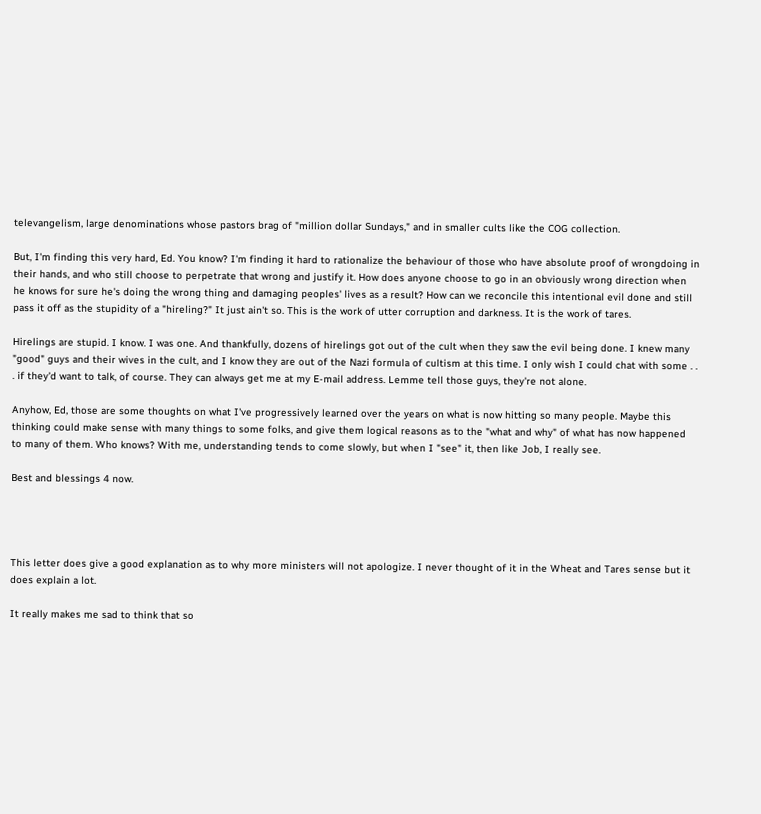televangelism, large denominations whose pastors brag of "million dollar Sundays," and in smaller cults like the COG collection.

But, I'm finding this very hard, Ed. You know? I'm finding it hard to rationalize the behaviour of those who have absolute proof of wrongdoing in their hands, and who still choose to perpetrate that wrong and justify it. How does anyone choose to go in an obviously wrong direction when he knows for sure he's doing the wrong thing and damaging peoples' lives as a result? How can we reconcile this intentional evil done and still pass it off as the stupidity of a "hireling?" It just ain't so. This is the work of utter corruption and darkness. It is the work of tares.

Hirelings are stupid. I know. I was one. And thankfully, dozens of hirelings got out of the cult when they saw the evil being done. I knew many "good" guys and their wives in the cult, and I know they are out of the Nazi formula of cultism at this time. I only wish I could chat with some . . . if they'd want to talk, of course. They can always get me at my E-mail address. Lemme tell those guys, they're not alone.

Anyhow, Ed, those are some thoughts on what I've progressively learned over the years on what is now hitting so many people. Maybe this thinking could make sense with many things to some folks, and give them logical reasons as to the "what and why" of what has now happened to many of them. Who knows? With me, understanding tends to come slowly, but when I "see" it, then like Job, I really see.

Best and blessings 4 now.




This letter does give a good explanation as to why more ministers will not apologize. I never thought of it in the Wheat and Tares sense but it does explain a lot.

It really makes me sad to think that so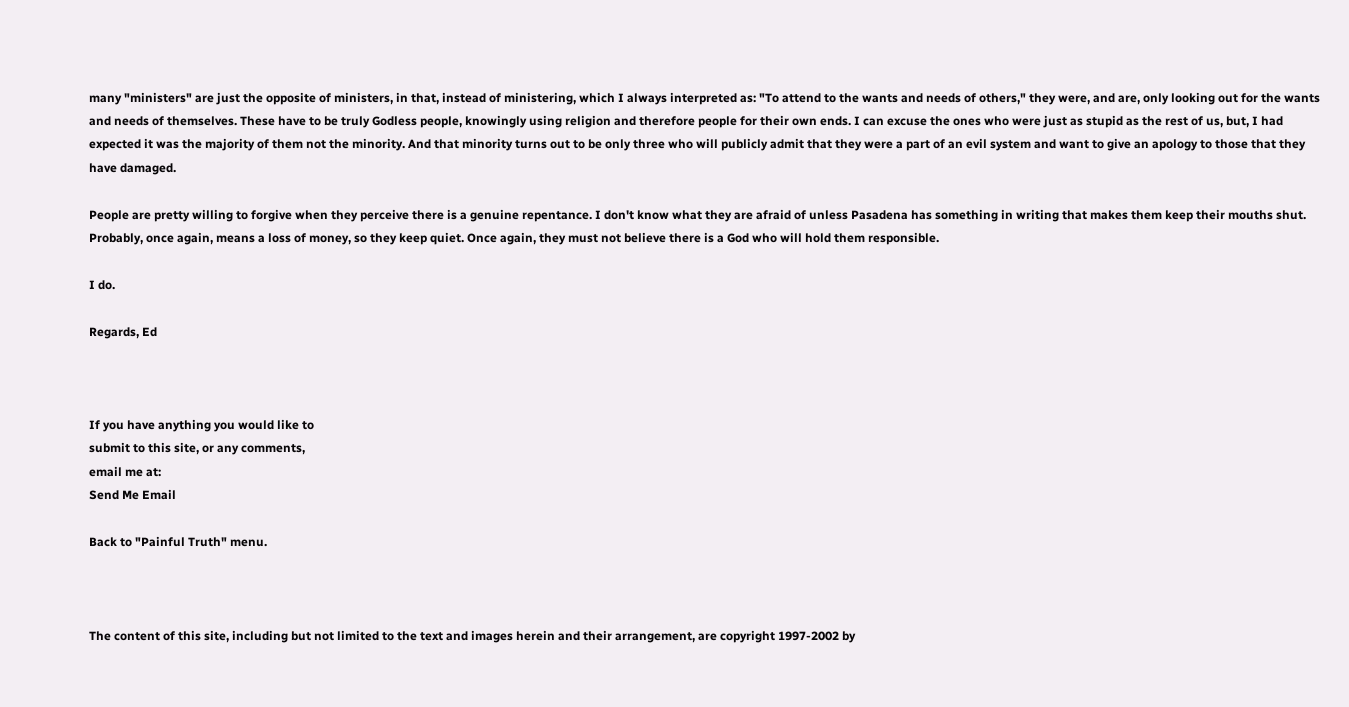many "ministers" are just the opposite of ministers, in that, instead of ministering, which I always interpreted as: "To attend to the wants and needs of others," they were, and are, only looking out for the wants and needs of themselves. These have to be truly Godless people, knowingly using religion and therefore people for their own ends. I can excuse the ones who were just as stupid as the rest of us, but, I had expected it was the majority of them not the minority. And that minority turns out to be only three who will publicly admit that they were a part of an evil system and want to give an apology to those that they have damaged.

People are pretty willing to forgive when they perceive there is a genuine repentance. I don't know what they are afraid of unless Pasadena has something in writing that makes them keep their mouths shut. Probably, once again, means a loss of money, so they keep quiet. Once again, they must not believe there is a God who will hold them responsible.

I do.

Regards, Ed



If you have anything you would like to
submit to this site, or any comments,
email me at:
Send Me Email

Back to "Painful Truth" menu.



The content of this site, including but not limited to the text and images herein and their arrangement, are copyright 1997-2002 by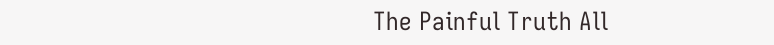The Painful Truth All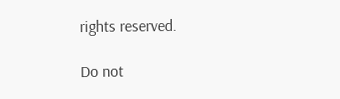rights reserved.

Do not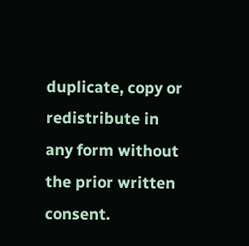duplicate, copy or redistribute in any form without the prior written consent.